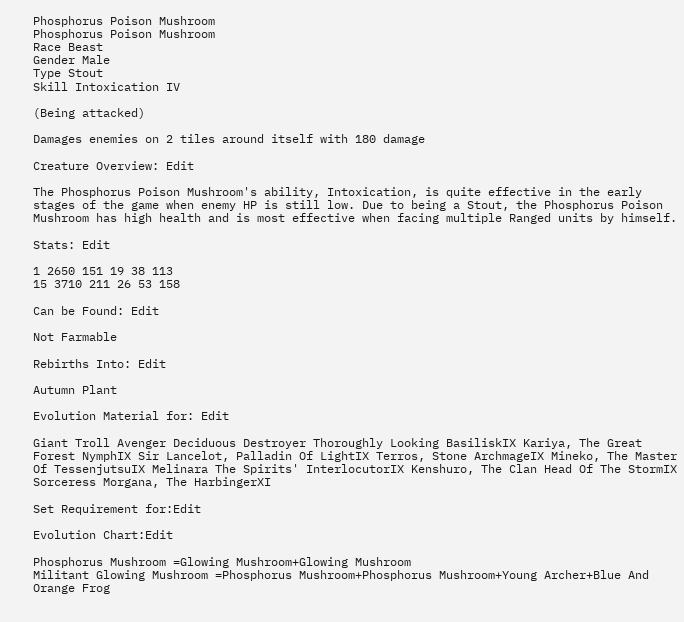Phosphorus Poison Mushroom
Phosphorus Poison Mushroom
Race Beast
Gender Male
Type Stout
Skill Intoxication IV

(Being attacked)

Damages enemies on 2 tiles around itself with 180 damage

Creature Overview: Edit

The Phosphorus Poison Mushroom's ability, Intoxication, is quite effective in the early stages of the game when enemy HP is still low. Due to being a Stout, the Phosphorus Poison Mushroom has high health and is most effective when facing multiple Ranged units by himself.

Stats: Edit

1 2650 151 19 38 113
15 3710 211 26 53 158

Can be Found: Edit

Not Farmable

Rebirths Into: Edit

Autumn Plant

Evolution Material for: Edit

Giant Troll Avenger Deciduous Destroyer Thoroughly Looking BasiliskIX Kariya, The Great Forest NymphIX Sir Lancelot, Palladin Of LightIX Terros, Stone ArchmageIX Mineko, The Master Of TessenjutsuIX Melinara The Spirits' InterlocutorIX Kenshuro, The Clan Head Of The StormIX Sorceress Morgana, The HarbingerXI

Set Requirement for:Edit

Evolution Chart:Edit

Phosphorus Mushroom =Glowing Mushroom+Glowing Mushroom
Militant Glowing Mushroom =Phosphorus Mushroom+Phosphorus Mushroom+Young Archer+Blue And Orange Frog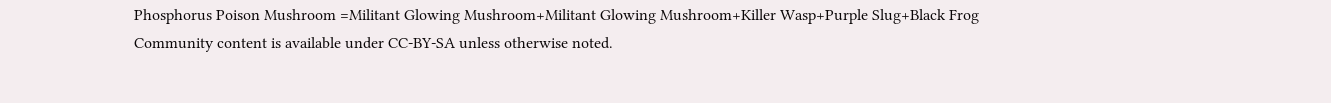Phosphorus Poison Mushroom =Militant Glowing Mushroom+Militant Glowing Mushroom+Killer Wasp+Purple Slug+Black Frog
Community content is available under CC-BY-SA unless otherwise noted.